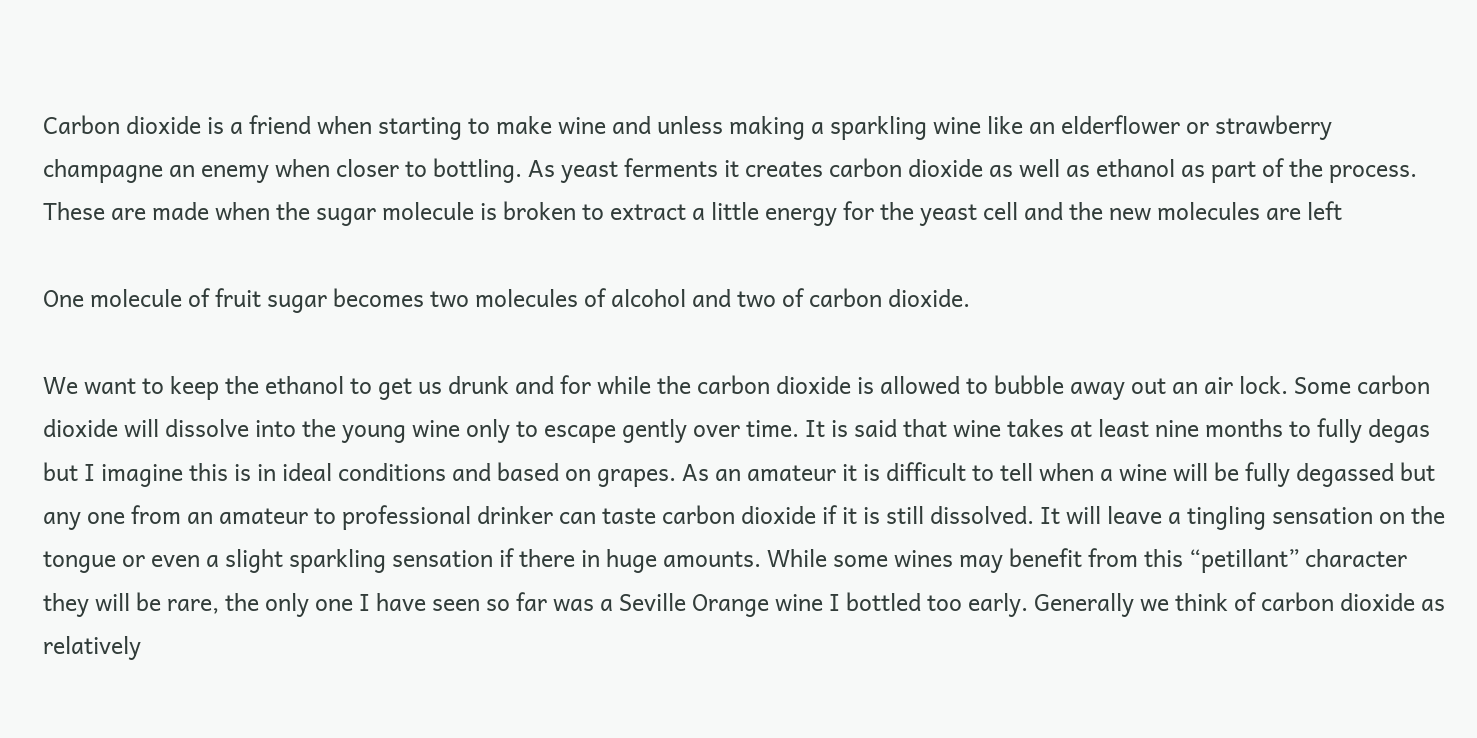Carbon dioxide is a friend when starting to make wine and unless making a sparkling wine like an elderflower or strawberry champagne an enemy when closer to bottling. As yeast ferments it creates carbon dioxide as well as ethanol as part of the process. These are made when the sugar molecule is broken to extract a little energy for the yeast cell and the new molecules are left

One molecule of fruit sugar becomes two molecules of alcohol and two of carbon dioxide.

We want to keep the ethanol to get us drunk and for while the carbon dioxide is allowed to bubble away out an air lock. Some carbon dioxide will dissolve into the young wine only to escape gently over time. It is said that wine takes at least nine months to fully degas but I imagine this is in ideal conditions and based on grapes. As an amateur it is difficult to tell when a wine will be fully degassed but any one from an amateur to professional drinker can taste carbon dioxide if it is still dissolved. It will leave a tingling sensation on the tongue or even a slight sparkling sensation if there in huge amounts. While some wines may benefit from this “petillant” character they will be rare, the only one I have seen so far was a Seville Orange wine I bottled too early. Generally we think of carbon dioxide as relatively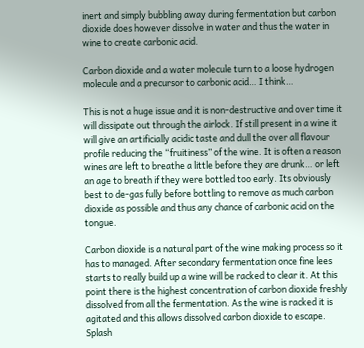inert and simply bubbling away during fermentation but carbon dioxide does however dissolve in water and thus the water in wine to create carbonic acid.

Carbon dioxide and a water molecule turn to a loose hydrogen molecule and a precursor to carbonic acid… I think…

This is not a huge issue and it is non-destructive and over time it will dissipate out through the airlock. If still present in a wine it will give an artificially acidic taste and dull the over all flavour profile reducing the “fruitiness” of the wine. It is often a reason wines are left to breathe a little before they are drunk… or left an age to breath if they were bottled too early. Its obviously best to de-gas fully before bottling to remove as much carbon dioxide as possible and thus any chance of carbonic acid on the tongue.

Carbon dioxide is a natural part of the wine making process so it has to managed. After secondary fermentation once fine lees starts to really build up a wine will be racked to clear it. At this point there is the highest concentration of carbon dioxide freshly dissolved from all the fermentation. As the wine is racked it is agitated and this allows dissolved carbon dioxide to escape. Splash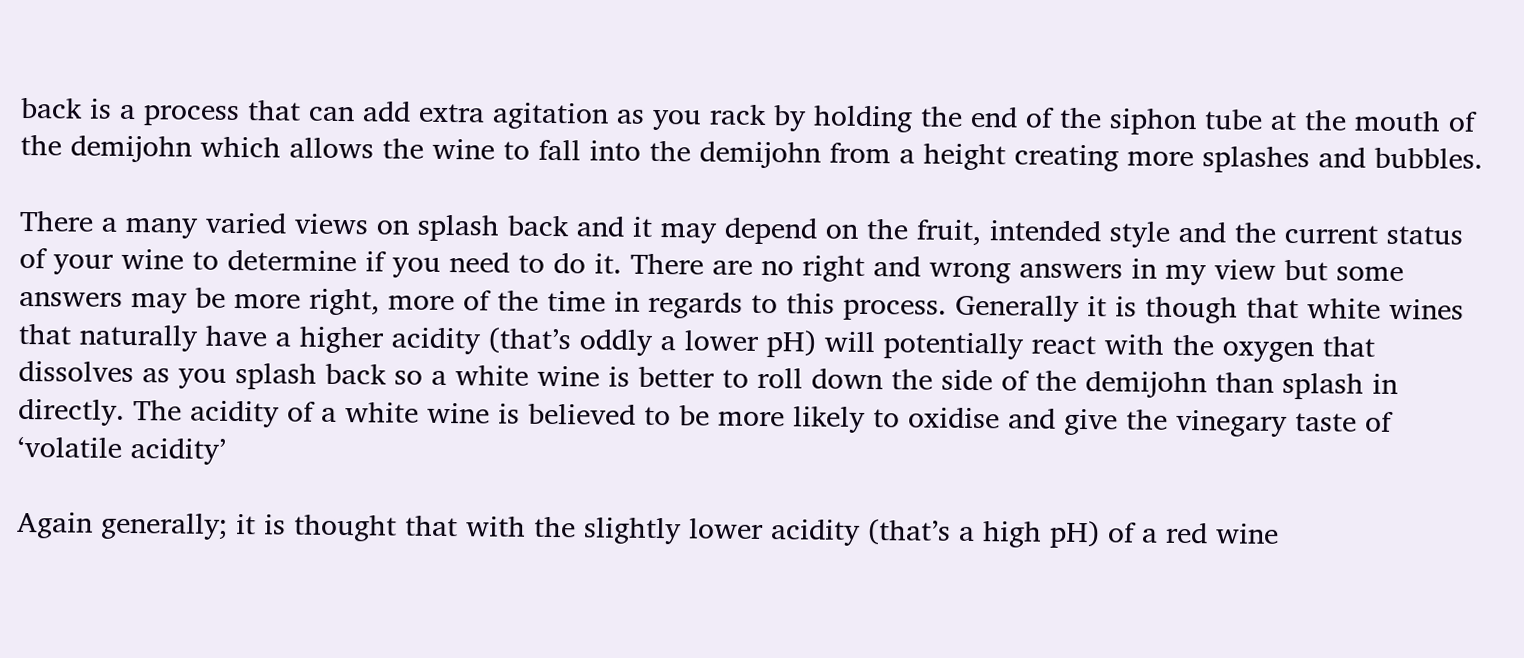back is a process that can add extra agitation as you rack by holding the end of the siphon tube at the mouth of the demijohn which allows the wine to fall into the demijohn from a height creating more splashes and bubbles.

There a many varied views on splash back and it may depend on the fruit, intended style and the current status of your wine to determine if you need to do it. There are no right and wrong answers in my view but some answers may be more right, more of the time in regards to this process. Generally it is though that white wines that naturally have a higher acidity (that’s oddly a lower pH) will potentially react with the oxygen that dissolves as you splash back so a white wine is better to roll down the side of the demijohn than splash in directly. The acidity of a white wine is believed to be more likely to oxidise and give the vinegary taste of ‘volatile acidity’

Again generally; it is thought that with the slightly lower acidity (that’s a high pH) of a red wine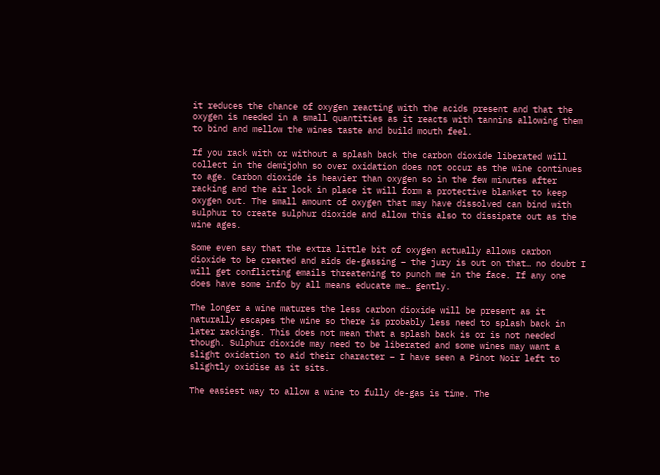it reduces the chance of oxygen reacting with the acids present and that the oxygen is needed in a small quantities as it reacts with tannins allowing them to bind and mellow the wines taste and build mouth feel.

If you rack with or without a splash back the carbon dioxide liberated will collect in the demijohn so over oxidation does not occur as the wine continues to age. Carbon dioxide is heavier than oxygen so in the few minutes after racking and the air lock in place it will form a protective blanket to keep oxygen out. The small amount of oxygen that may have dissolved can bind with sulphur to create sulphur dioxide and allow this also to dissipate out as the wine ages.

Some even say that the extra little bit of oxygen actually allows carbon dioxide to be created and aids de-gassing – the jury is out on that… no doubt I will get conflicting emails threatening to punch me in the face. If any one does have some info by all means educate me… gently.

The longer a wine matures the less carbon dioxide will be present as it naturally escapes the wine so there is probably less need to splash back in later rackings. This does not mean that a splash back is or is not needed though. Sulphur dioxide may need to be liberated and some wines may want a slight oxidation to aid their character – I have seen a Pinot Noir left to slightly oxidise as it sits.

The easiest way to allow a wine to fully de-gas is time. The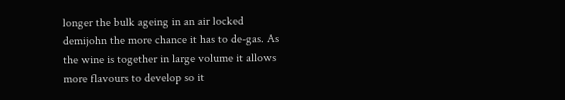longer the bulk ageing in an air locked demijohn the more chance it has to de-gas. As the wine is together in large volume it allows more flavours to develop so it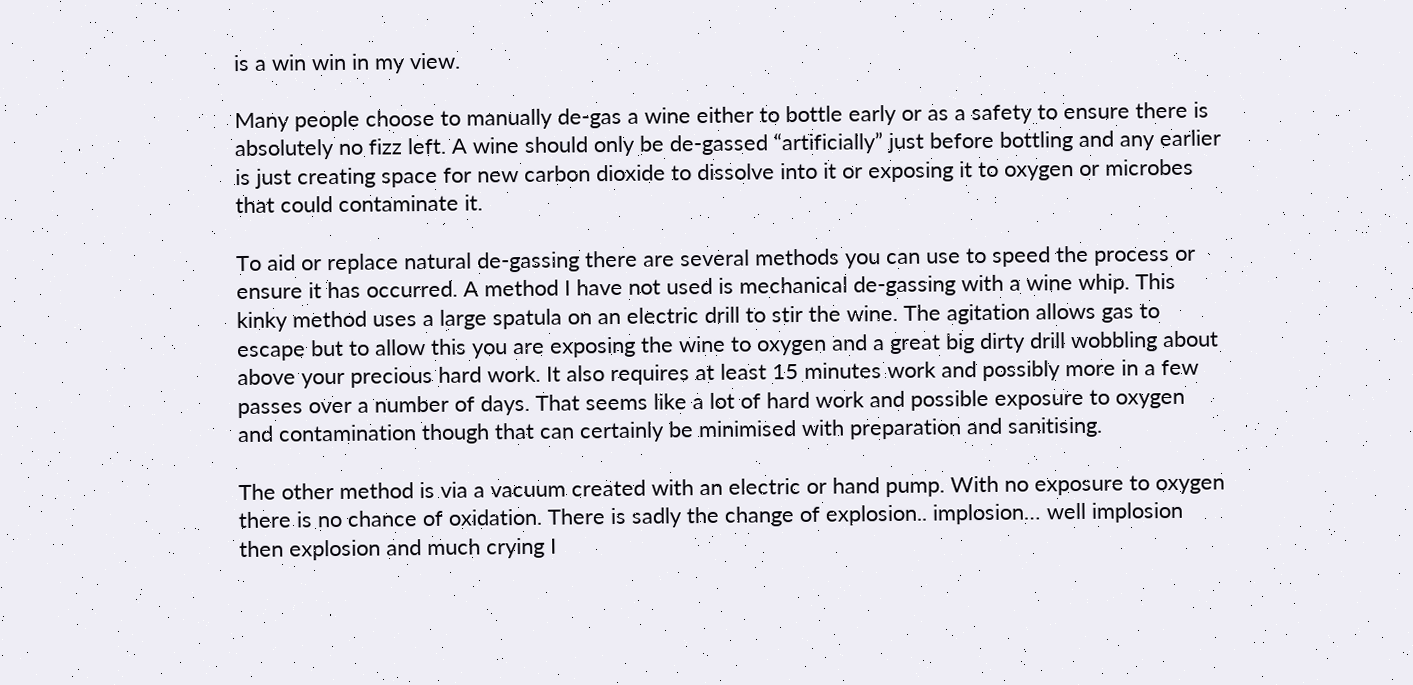is a win win in my view.

Many people choose to manually de-gas a wine either to bottle early or as a safety to ensure there is absolutely no fizz left. A wine should only be de-gassed “artificially” just before bottling and any earlier is just creating space for new carbon dioxide to dissolve into it or exposing it to oxygen or microbes that could contaminate it.

To aid or replace natural de-gassing there are several methods you can use to speed the process or ensure it has occurred. A method I have not used is mechanical de-gassing with a wine whip. This kinky method uses a large spatula on an electric drill to stir the wine. The agitation allows gas to escape but to allow this you are exposing the wine to oxygen and a great big dirty drill wobbling about above your precious hard work. It also requires at least 15 minutes work and possibly more in a few passes over a number of days. That seems like a lot of hard work and possible exposure to oxygen and contamination though that can certainly be minimised with preparation and sanitising.

The other method is via a vacuum created with an electric or hand pump. With no exposure to oxygen there is no chance of oxidation. There is sadly the change of explosion.. implosion… well implosion then explosion and much crying I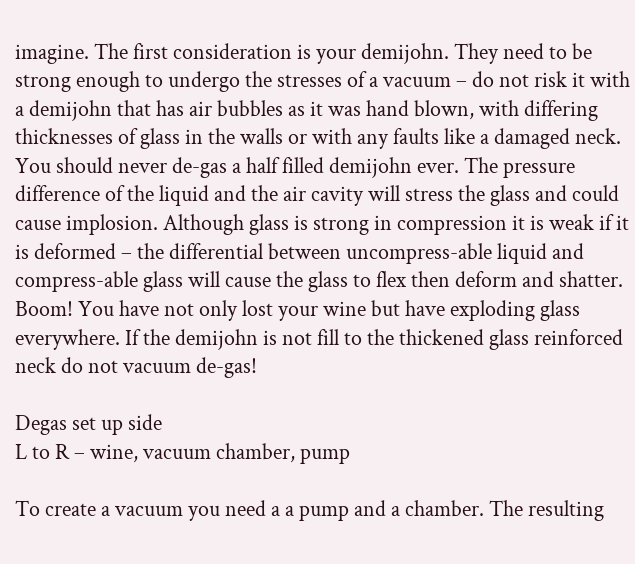imagine. The first consideration is your demijohn. They need to be strong enough to undergo the stresses of a vacuum – do not risk it with a demijohn that has air bubbles as it was hand blown, with differing thicknesses of glass in the walls or with any faults like a damaged neck. You should never de-gas a half filled demijohn ever. The pressure difference of the liquid and the air cavity will stress the glass and could cause implosion. Although glass is strong in compression it is weak if it is deformed – the differential between uncompress-able liquid and compress-able glass will cause the glass to flex then deform and shatter. Boom! You have not only lost your wine but have exploding glass everywhere. If the demijohn is not fill to the thickened glass reinforced neck do not vacuum de-gas!

Degas set up side
L to R – wine, vacuum chamber, pump

To create a vacuum you need a a pump and a chamber. The resulting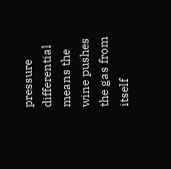pressure differential means the wine pushes the gas from itself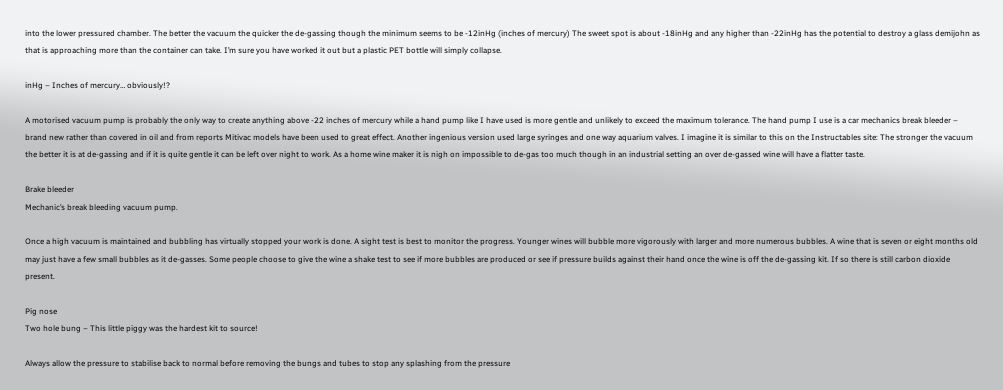into the lower pressured chamber. The better the vacuum the quicker the de-gassing though the minimum seems to be -12inHg (inches of mercury) The sweet spot is about -18inHg and any higher than -22inHg has the potential to destroy a glass demijohn as that is approaching more than the container can take. I’m sure you have worked it out but a plastic PET bottle will simply collapse.

inHg – Inches of mercury… obviously!?

A motorised vacuum pump is probably the only way to create anything above -22 inches of mercury while a hand pump like I have used is more gentle and unlikely to exceed the maximum tolerance. The hand pump I use is a car mechanics break bleeder – brand new rather than covered in oil and from reports Mitivac models have been used to great effect. Another ingenious version used large syringes and one way aquarium valves. I imagine it is similar to this on the Instructables site: The stronger the vacuum the better it is at de-gassing and if it is quite gentle it can be left over night to work. As a home wine maker it is nigh on impossible to de-gas too much though in an industrial setting an over de-gassed wine will have a flatter taste.

Brake bleeder
Mechanic’s break bleeding vacuum pump.

Once a high vacuum is maintained and bubbling has virtually stopped your work is done. A sight test is best to monitor the progress. Younger wines will bubble more vigorously with larger and more numerous bubbles. A wine that is seven or eight months old may just have a few small bubbles as it de-gasses. Some people choose to give the wine a shake test to see if more bubbles are produced or see if pressure builds against their hand once the wine is off the de-gassing kit. If so there is still carbon dioxide present.

Pig nose
Two hole bung – This little piggy was the hardest kit to source!

Always allow the pressure to stabilise back to normal before removing the bungs and tubes to stop any splashing from the pressure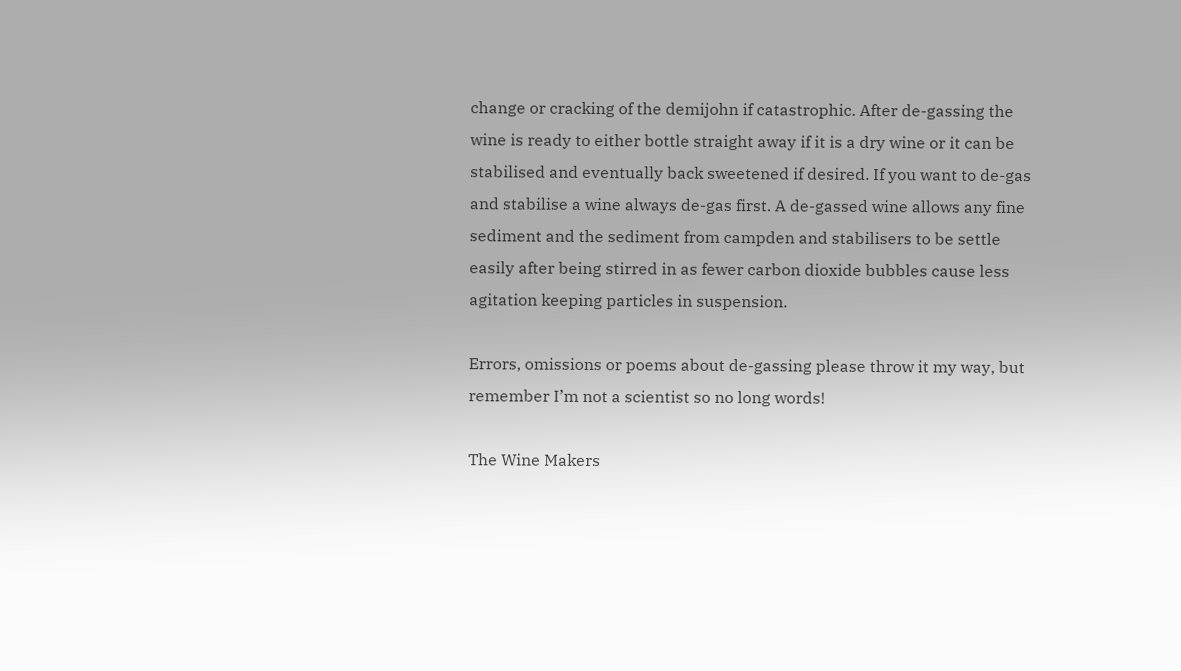change or cracking of the demijohn if catastrophic. After de-gassing the wine is ready to either bottle straight away if it is a dry wine or it can be stabilised and eventually back sweetened if desired. If you want to de-gas and stabilise a wine always de-gas first. A de-gassed wine allows any fine sediment and the sediment from campden and stabilisers to be settle easily after being stirred in as fewer carbon dioxide bubbles cause less agitation keeping particles in suspension.

Errors, omissions or poems about de-gassing please throw it my way, but remember I’m not a scientist so no long words!

The Wine Makers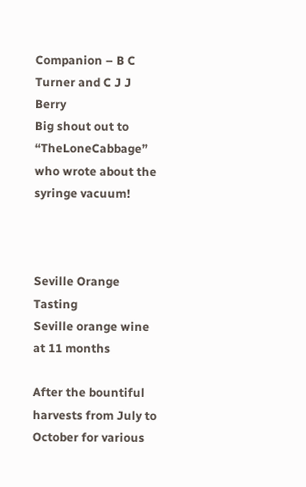Companion – B C Turner and C J J Berry
Big shout out to “TheLoneCabbage” who wrote about the syringe vacuum!



Seville Orange Tasting
Seville orange wine at 11 months

After the bountiful harvests from July to October for various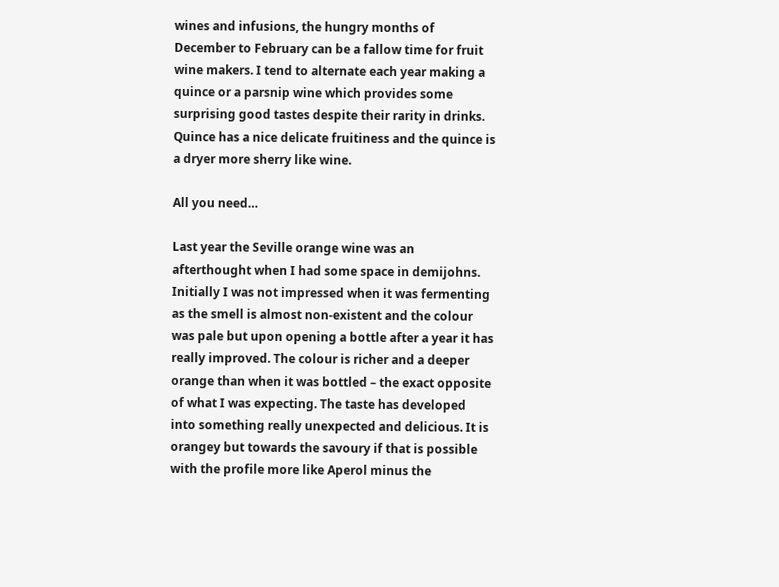wines and infusions, the hungry months of December to February can be a fallow time for fruit wine makers. I tend to alternate each year making a quince or a parsnip wine which provides some surprising good tastes despite their rarity in drinks. Quince has a nice delicate fruitiness and the quince is a dryer more sherry like wine.

All you need…

Last year the Seville orange wine was an afterthought when I had some space in demijohns. Initially I was not impressed when it was fermenting as the smell is almost non-existent and the colour was pale but upon opening a bottle after a year it has really improved. The colour is richer and a deeper orange than when it was bottled – the exact opposite of what I was expecting. The taste has developed into something really unexpected and delicious. It is orangey but towards the savoury if that is possible with the profile more like Aperol minus the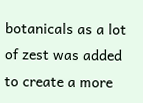botanicals as a lot of zest was added to create a more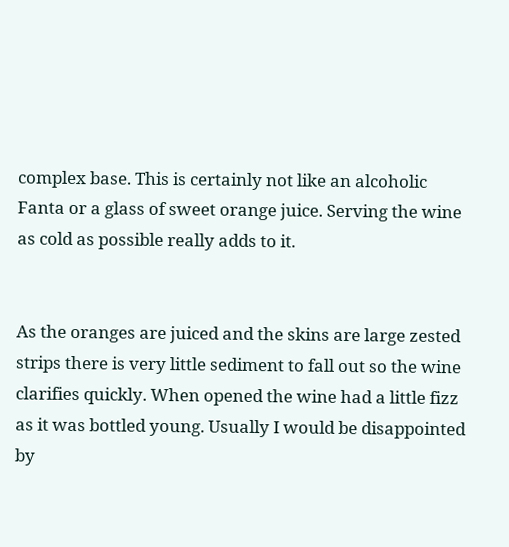complex base. This is certainly not like an alcoholic Fanta or a glass of sweet orange juice. Serving the wine as cold as possible really adds to it.


As the oranges are juiced and the skins are large zested strips there is very little sediment to fall out so the wine clarifies quickly. When opened the wine had a little fizz as it was bottled young. Usually I would be disappointed by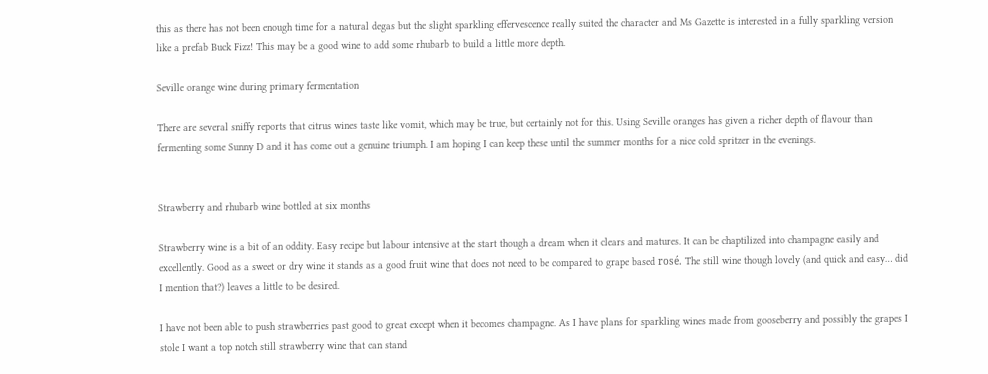this as there has not been enough time for a natural degas but the slight sparkling effervescence really suited the character and Ms Gazette is interested in a fully sparkling version like a prefab Buck Fizz! This may be a good wine to add some rhubarb to build a little more depth.

Seville orange wine during primary fermentation

There are several sniffy reports that citrus wines taste like vomit, which may be true, but certainly not for this. Using Seville oranges has given a richer depth of flavour than fermenting some Sunny D and it has come out a genuine triumph. I am hoping I can keep these until the summer months for a nice cold spritzer in the evenings.


Strawberry and rhubarb wine bottled at six months

Strawberry wine is a bit of an oddity. Easy recipe but labour intensive at the start though a dream when it clears and matures. It can be chaptilized into champagne easily and excellently. Good as a sweet or dry wine it stands as a good fruit wine that does not need to be compared to grape based rosé. The still wine though lovely (and quick and easy… did I mention that?) leaves a little to be desired.

I have not been able to push strawberries past good to great except when it becomes champagne. As I have plans for sparkling wines made from gooseberry and possibly the grapes I stole I want a top notch still strawberry wine that can stand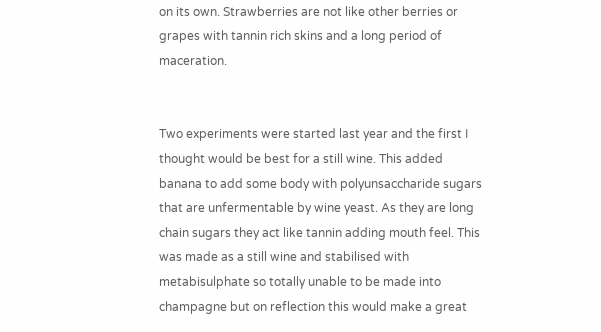on its own. Strawberries are not like other berries or grapes with tannin rich skins and a long period of maceration.


Two experiments were started last year and the first I thought would be best for a still wine. This added banana to add some body with polyunsaccharide sugars that are unfermentable by wine yeast. As they are long chain sugars they act like tannin adding mouth feel. This was made as a still wine and stabilised with metabisulphate so totally unable to be made into champagne but on reflection this would make a great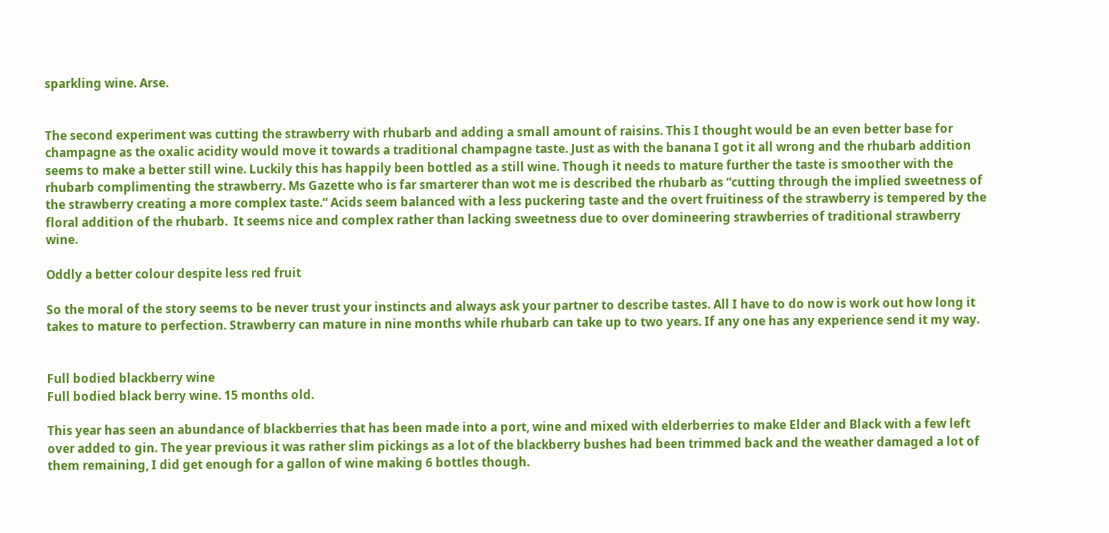sparkling wine. Arse.


The second experiment was cutting the strawberry with rhubarb and adding a small amount of raisins. This I thought would be an even better base for champagne as the oxalic acidity would move it towards a traditional champagne taste. Just as with the banana I got it all wrong and the rhubarb addition seems to make a better still wine. Luckily this has happily been bottled as a still wine. Though it needs to mature further the taste is smoother with the rhubarb complimenting the strawberry. Ms Gazette who is far smarterer than wot me is described the rhubarb as “cutting through the implied sweetness of the strawberry creating a more complex taste.“ Acids seem balanced with a less puckering taste and the overt fruitiness of the strawberry is tempered by the floral addition of the rhubarb.  It seems nice and complex rather than lacking sweetness due to over domineering strawberries of traditional strawberry wine.

Oddly a better colour despite less red fruit

So the moral of the story seems to be never trust your instincts and always ask your partner to describe tastes. All I have to do now is work out how long it takes to mature to perfection. Strawberry can mature in nine months while rhubarb can take up to two years. If any one has any experience send it my way.


Full bodied blackberry wine
Full bodied black berry wine. 15 months old.

This year has seen an abundance of blackberries that has been made into a port, wine and mixed with elderberries to make Elder and Black with a few left over added to gin. The year previous it was rather slim pickings as a lot of the blackberry bushes had been trimmed back and the weather damaged a lot of them remaining, I did get enough for a gallon of wine making 6 bottles though.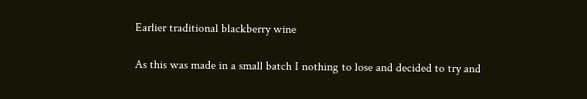Earlier traditional blackberry wine

As this was made in a small batch I nothing to lose and decided to try and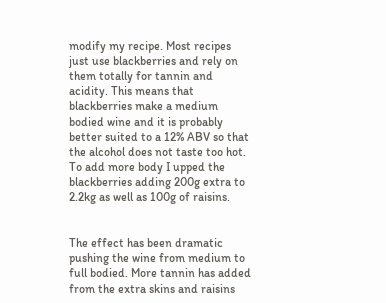modify my recipe. Most recipes just use blackberries and rely on them totally for tannin and acidity. This means that blackberries make a medium bodied wine and it is probably better suited to a 12% ABV so that the alcohol does not taste too hot. To add more body I upped the blackberries adding 200g extra to 2.2kg as well as 100g of raisins.


The effect has been dramatic pushing the wine from medium to full bodied. More tannin has added from the extra skins and raisins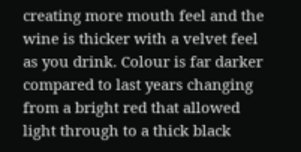creating more mouth feel and the wine is thicker with a velvet feel as you drink. Colour is far darker compared to last years changing from a bright red that allowed light through to a thick black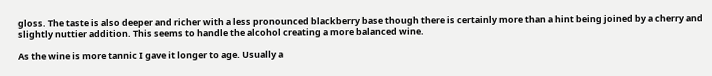gloss. The taste is also deeper and richer with a less pronounced blackberry base though there is certainly more than a hint being joined by a cherry and slightly nuttier addition. This seems to handle the alcohol creating a more balanced wine.

As the wine is more tannic I gave it longer to age. Usually a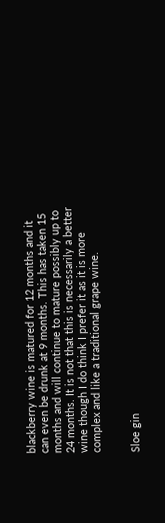blackberry wine is matured for 12 months and it can even be drunk at 9 months. This has taken 15 months and will continue to mature possibly up to 24 months. It is not that this is necessarily a better wine though I do think I prefer it as it is more complex and like a traditional grape wine.


Sloe gin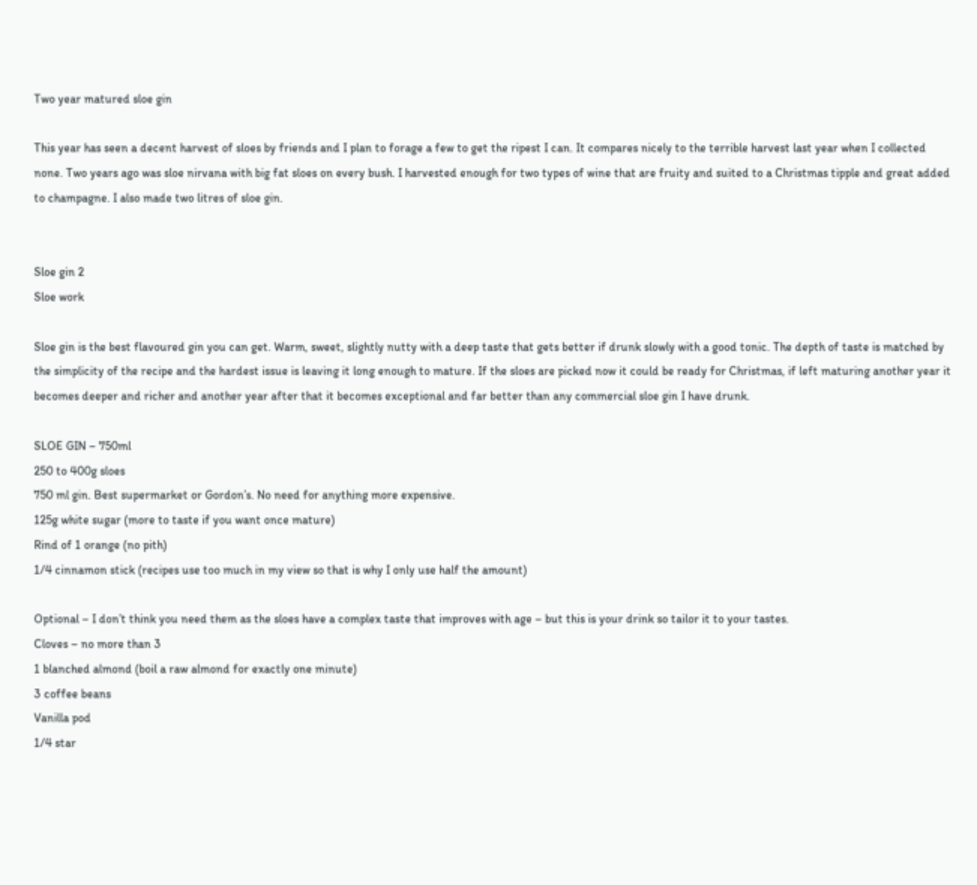Two year matured sloe gin

This year has seen a decent harvest of sloes by friends and I plan to forage a few to get the ripest I can. It compares nicely to the terrible harvest last year when I collected none. Two years ago was sloe nirvana with big fat sloes on every bush. I harvested enough for two types of wine that are fruity and suited to a Christmas tipple and great added to champagne. I also made two litres of sloe gin.


Sloe gin 2
Sloe work

Sloe gin is the best flavoured gin you can get. Warm, sweet, slightly nutty with a deep taste that gets better if drunk slowly with a good tonic. The depth of taste is matched by the simplicity of the recipe and the hardest issue is leaving it long enough to mature. If the sloes are picked now it could be ready for Christmas, if left maturing another year it becomes deeper and richer and another year after that it becomes exceptional and far better than any commercial sloe gin I have drunk.

SLOE GIN – 750ml
250 to 400g sloes
750 ml gin. Best supermarket or Gordon’s. No need for anything more expensive.
125g white sugar (more to taste if you want once mature)
Rind of 1 orange (no pith)
1/4 cinnamon stick (recipes use too much in my view so that is why I only use half the amount)

Optional – I don’t think you need them as the sloes have a complex taste that improves with age – but this is your drink so tailor it to your tastes.
Cloves – no more than 3
1 blanched almond (boil a raw almond for exactly one minute)
3 coffee beans
Vanilla pod
1/4 star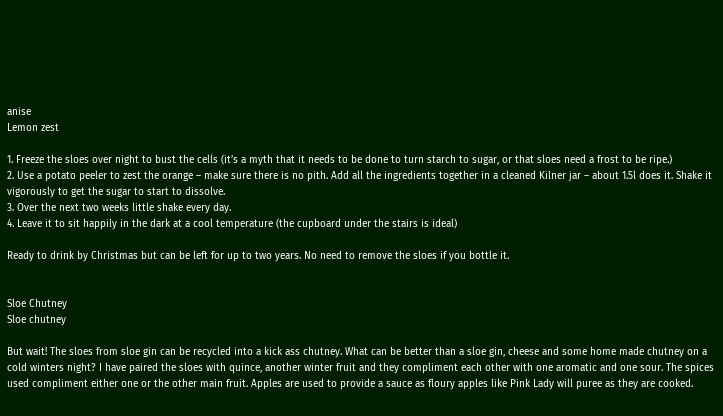anise
Lemon zest

1. Freeze the sloes over night to bust the cells (it’s a myth that it needs to be done to turn starch to sugar, or that sloes need a frost to be ripe.)
2. Use a potato peeler to zest the orange – make sure there is no pith. Add all the ingredients together in a cleaned Kilner jar – about 1.5l does it. Shake it vigorously to get the sugar to start to dissolve.
3. Over the next two weeks little shake every day.
4. Leave it to sit happily in the dark at a cool temperature (the cupboard under the stairs is ideal)

Ready to drink by Christmas but can be left for up to two years. No need to remove the sloes if you bottle it.


Sloe Chutney
Sloe chutney

But wait! The sloes from sloe gin can be recycled into a kick ass chutney. What can be better than a sloe gin, cheese and some home made chutney on a cold winters night? I have paired the sloes with quince, another winter fruit and they compliment each other with one aromatic and one sour. The spices used compliment either one or the other main fruit. Apples are used to provide a sauce as floury apples like Pink Lady will puree as they are cooked.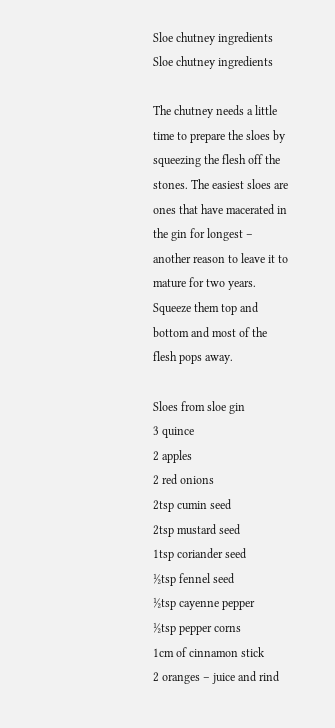Sloe chutney ingredients
Sloe chutney ingredients

The chutney needs a little time to prepare the sloes by squeezing the flesh off the stones. The easiest sloes are ones that have macerated in the gin for longest – another reason to leave it to mature for two years. Squeeze them top and bottom and most of the flesh pops away.

Sloes from sloe gin
3 quince
2 apples
2 red onions
2tsp cumin seed
2tsp mustard seed
1tsp coriander seed
½tsp fennel seed
½tsp cayenne pepper
½tsp pepper corns
1cm of cinnamon stick
2 oranges – juice and rind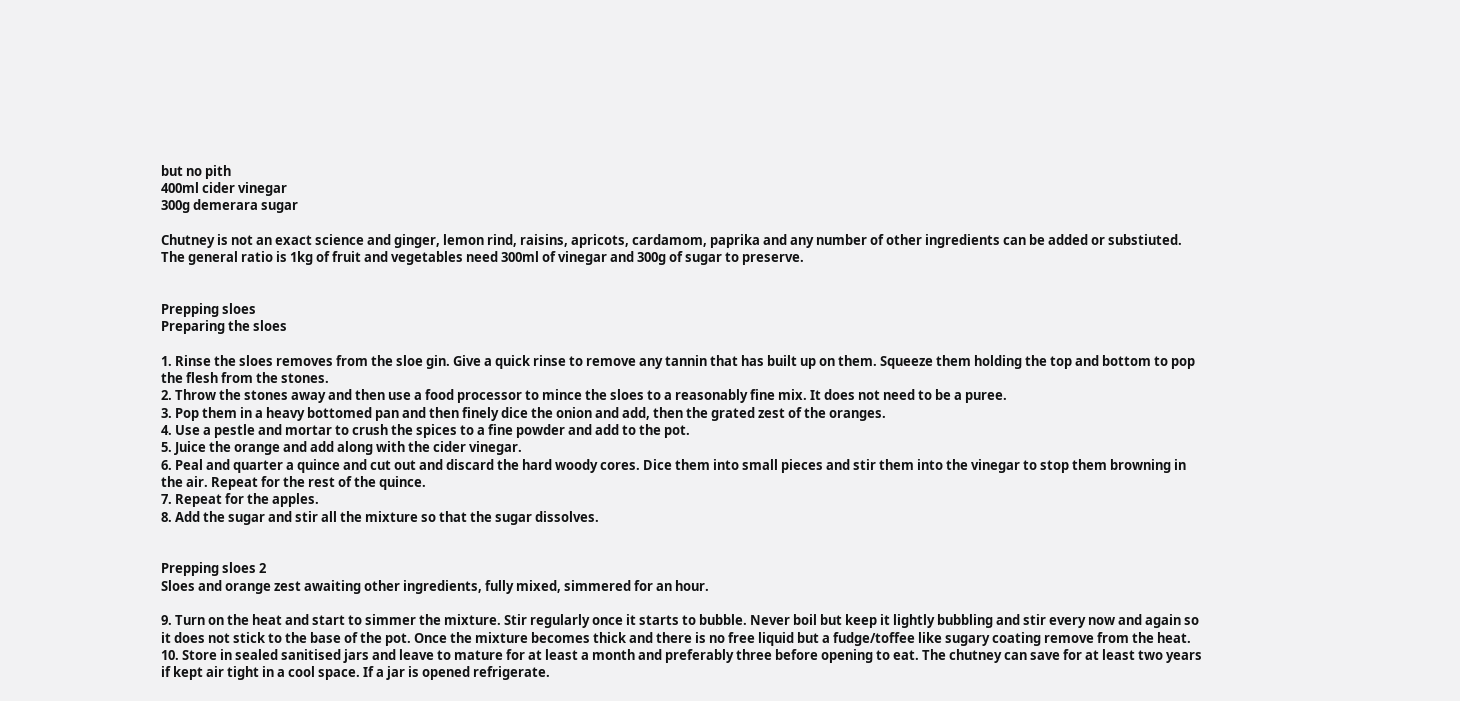but no pith
400ml cider vinegar
300g demerara sugar

Chutney is not an exact science and ginger, lemon rind, raisins, apricots, cardamom, paprika and any number of other ingredients can be added or substiuted. The general ratio is 1kg of fruit and vegetables need 300ml of vinegar and 300g of sugar to preserve.


Prepping sloes
Preparing the sloes

1. Rinse the sloes removes from the sloe gin. Give a quick rinse to remove any tannin that has built up on them. Squeeze them holding the top and bottom to pop the flesh from the stones.
2. Throw the stones away and then use a food processor to mince the sloes to a reasonably fine mix. It does not need to be a puree.
3. Pop them in a heavy bottomed pan and then finely dice the onion and add, then the grated zest of the oranges.
4. Use a pestle and mortar to crush the spices to a fine powder and add to the pot.
5. Juice the orange and add along with the cider vinegar.
6. Peal and quarter a quince and cut out and discard the hard woody cores. Dice them into small pieces and stir them into the vinegar to stop them browning in the air. Repeat for the rest of the quince.
7. Repeat for the apples.
8. Add the sugar and stir all the mixture so that the sugar dissolves.


Prepping sloes 2
Sloes and orange zest awaiting other ingredients, fully mixed, simmered for an hour.

9. Turn on the heat and start to simmer the mixture. Stir regularly once it starts to bubble. Never boil but keep it lightly bubbling and stir every now and again so it does not stick to the base of the pot. Once the mixture becomes thick and there is no free liquid but a fudge/toffee like sugary coating remove from the heat.
10. Store in sealed sanitised jars and leave to mature for at least a month and preferably three before opening to eat. The chutney can save for at least two years if kept air tight in a cool space. If a jar is opened refrigerate.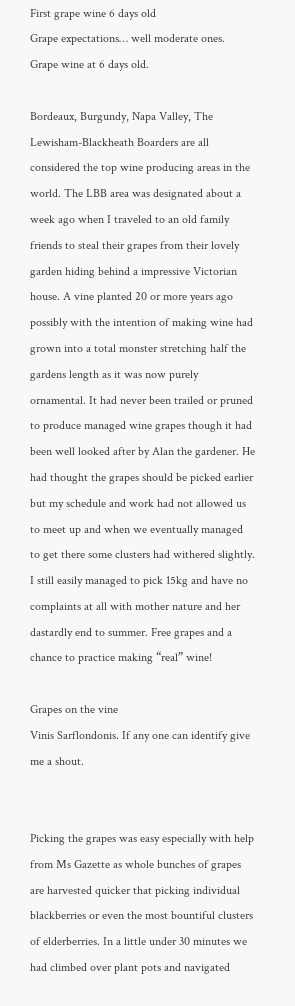First grape wine 6 days old
Grape expectations… well moderate ones. Grape wine at 6 days old.

Bordeaux, Burgundy, Napa Valley, The Lewisham-Blackheath Boarders are all considered the top wine producing areas in the world. The LBB area was designated about a week ago when I traveled to an old family friends to steal their grapes from their lovely garden hiding behind a impressive Victorian house. A vine planted 20 or more years ago possibly with the intention of making wine had grown into a total monster stretching half the gardens length as it was now purely ornamental. It had never been trailed or pruned to produce managed wine grapes though it had been well looked after by Alan the gardener. He had thought the grapes should be picked earlier but my schedule and work had not allowed us to meet up and when we eventually managed to get there some clusters had withered slightly. I still easily managed to pick 15kg and have no complaints at all with mother nature and her dastardly end to summer. Free grapes and a chance to practice making “real” wine!

Grapes on the vine
Vinis Sarflondonis. If any one can identify give me a shout.


Picking the grapes was easy especially with help from Ms Gazette as whole bunches of grapes are harvested quicker that picking individual blackberries or even the most bountiful clusters of elderberries. In a little under 30 minutes we had climbed over plant pots and navigated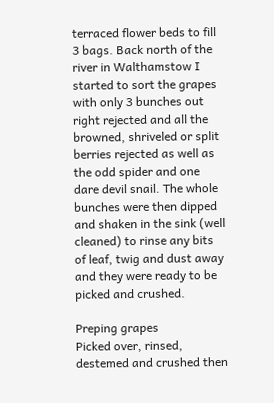terraced flower beds to fill 3 bags. Back north of the river in Walthamstow I started to sort the grapes with only 3 bunches out right rejected and all the browned, shriveled or split berries rejected as well as the odd spider and one dare devil snail. The whole bunches were then dipped and shaken in the sink (well cleaned) to rinse any bits of leaf, twig and dust away and they were ready to be picked and crushed.

Preping grapes
Picked over, rinsed, destemed and crushed then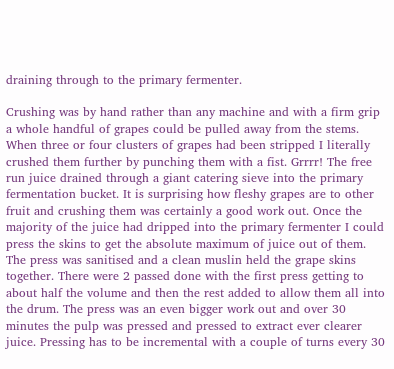draining through to the primary fermenter.

Crushing was by hand rather than any machine and with a firm grip a whole handful of grapes could be pulled away from the stems. When three or four clusters of grapes had been stripped I literally crushed them further by punching them with a fist. Grrrr! The free run juice drained through a giant catering sieve into the primary fermentation bucket. It is surprising how fleshy grapes are to other fruit and crushing them was certainly a good work out. Once the majority of the juice had dripped into the primary fermenter I could press the skins to get the absolute maximum of juice out of them. The press was sanitised and a clean muslin held the grape skins together. There were 2 passed done with the first press getting to about half the volume and then the rest added to allow them all into the drum. The press was an even bigger work out and over 30 minutes the pulp was pressed and pressed to extract ever clearer juice. Pressing has to be incremental with a couple of turns every 30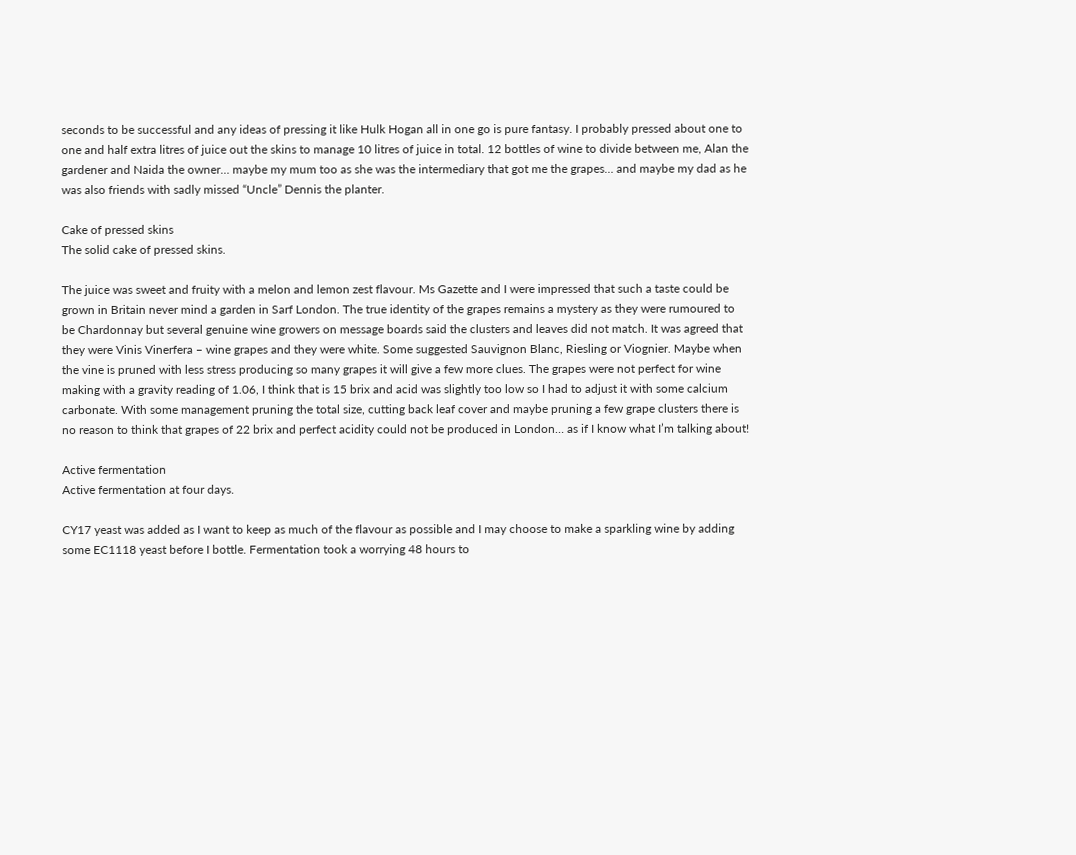seconds to be successful and any ideas of pressing it like Hulk Hogan all in one go is pure fantasy. I probably pressed about one to one and half extra litres of juice out the skins to manage 10 litres of juice in total. 12 bottles of wine to divide between me, Alan the gardener and Naida the owner… maybe my mum too as she was the intermediary that got me the grapes… and maybe my dad as he was also friends with sadly missed “Uncle” Dennis the planter.

Cake of pressed skins
The solid cake of pressed skins.

The juice was sweet and fruity with a melon and lemon zest flavour. Ms Gazette and I were impressed that such a taste could be grown in Britain never mind a garden in Sarf London. The true identity of the grapes remains a mystery as they were rumoured to be Chardonnay but several genuine wine growers on message boards said the clusters and leaves did not match. It was agreed that they were Vinis Vinerfera – wine grapes and they were white. Some suggested Sauvignon Blanc, Riesling or Viognier. Maybe when the vine is pruned with less stress producing so many grapes it will give a few more clues. The grapes were not perfect for wine making with a gravity reading of 1.06, I think that is 15 brix and acid was slightly too low so I had to adjust it with some calcium carbonate. With some management pruning the total size, cutting back leaf cover and maybe pruning a few grape clusters there is no reason to think that grapes of 22 brix and perfect acidity could not be produced in London… as if I know what I’m talking about!

Active fermentation
Active fermentation at four days.

CY17 yeast was added as I want to keep as much of the flavour as possible and I may choose to make a sparkling wine by adding some EC1118 yeast before I bottle. Fermentation took a worrying 48 hours to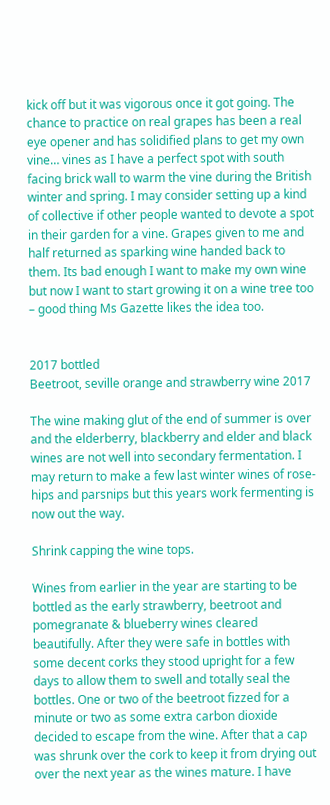kick off but it was vigorous once it got going. The chance to practice on real grapes has been a real eye opener and has solidified plans to get my own vine… vines as I have a perfect spot with south facing brick wall to warm the vine during the British winter and spring. I may consider setting up a kind of collective if other people wanted to devote a spot in their garden for a vine. Grapes given to me and half returned as sparking wine handed back to them. Its bad enough I want to make my own wine but now I want to start growing it on a wine tree too – good thing Ms Gazette likes the idea too.


2017 bottled
Beetroot, seville orange and strawberry wine 2017

The wine making glut of the end of summer is over and the elderberry, blackberry and elder and black wines are not well into secondary fermentation. I may return to make a few last winter wines of rose-hips and parsnips but this years work fermenting is now out the way.

Shrink capping the wine tops.

Wines from earlier in the year are starting to be bottled as the early strawberry, beetroot and pomegranate & blueberry wines cleared beautifully. After they were safe in bottles with some decent corks they stood upright for a few days to allow them to swell and totally seal the bottles. One or two of the beetroot fizzed for a minute or two as some extra carbon dioxide decided to escape from the wine. After that a cap was shrunk over the cork to keep it from drying out over the next year as the wines mature. I have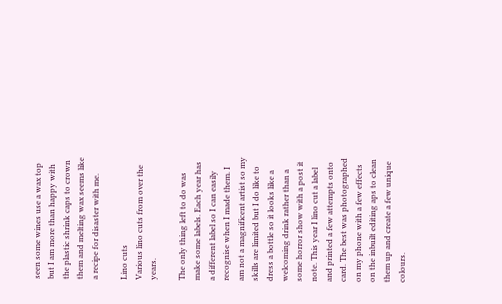seen some wines use a wax top but I am more than happy with the plastic shrink caps to crown them and melting wax seems like a recipe for disaster with me.

Lino cuts
Various lino cuts from over the years.

The only thing left to do was make some labels. Each year has a different label so I can easily recognise when I made them. I am not a magnificent artist so my skills are limited but I do like to dress a bottle so it looks like a welcoming drink rather than a some horror show with a post it note. This year I lino cut a label and printed a few attempts onto card. The best was photographed on my phone with a few effects on the inbuilt editing aps to clean them up and create a few unique colours.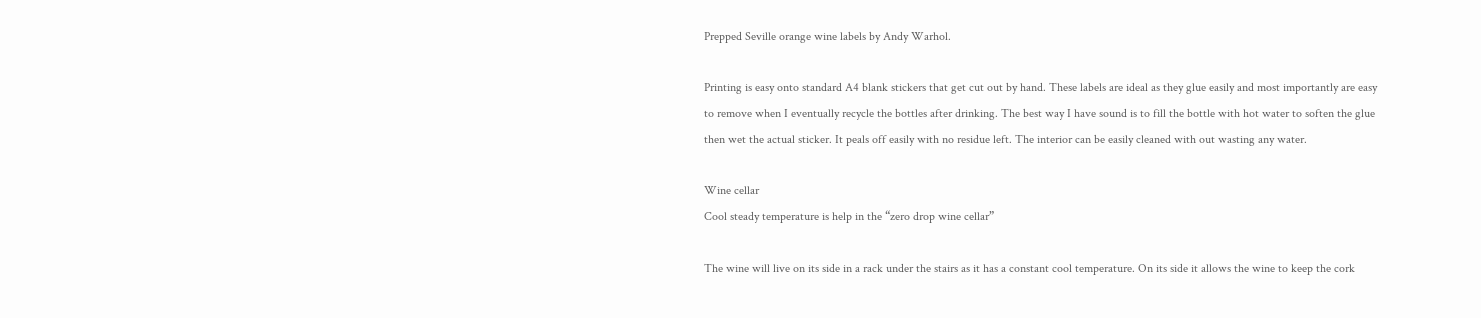Prepped Seville orange wine labels by Andy Warhol.

Printing is easy onto standard A4 blank stickers that get cut out by hand. These labels are ideal as they glue easily and most importantly are easy to remove when I eventually recycle the bottles after drinking. The best way I have sound is to fill the bottle with hot water to soften the glue then wet the actual sticker. It peals off easily with no residue left. The interior can be easily cleaned with out wasting any water.

Wine cellar
Cool steady temperature is help in the “zero drop wine cellar”

The wine will live on its side in a rack under the stairs as it has a constant cool temperature. On its side it allows the wine to keep the cork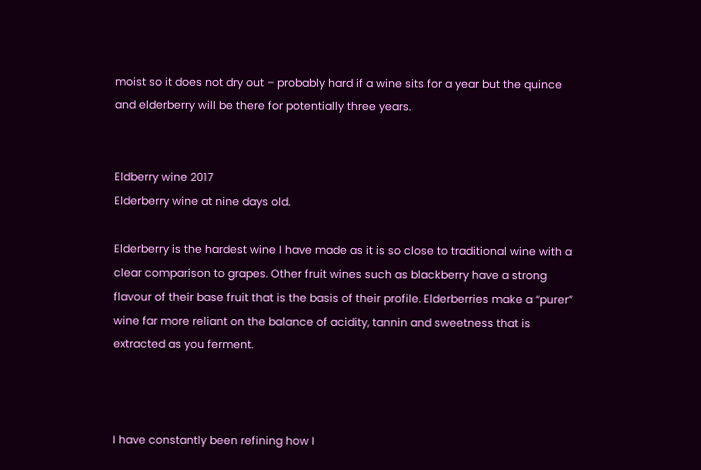moist so it does not dry out – probably hard if a wine sits for a year but the quince and elderberry will be there for potentially three years.


Eldberry wine 2017
Elderberry wine at nine days old.

Elderberry is the hardest wine I have made as it is so close to traditional wine with a clear comparison to grapes. Other fruit wines such as blackberry have a strong flavour of their base fruit that is the basis of their profile. Elderberries make a “purer” wine far more reliant on the balance of acidity, tannin and sweetness that is extracted as you ferment.



I have constantly been refining how I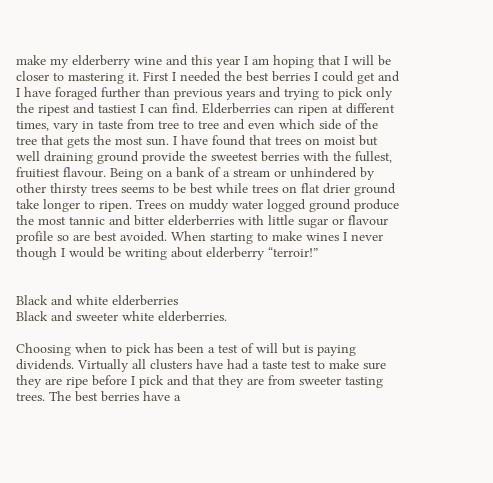make my elderberry wine and this year I am hoping that I will be closer to mastering it. First I needed the best berries I could get and I have foraged further than previous years and trying to pick only the ripest and tastiest I can find. Elderberries can ripen at different times, vary in taste from tree to tree and even which side of the tree that gets the most sun. I have found that trees on moist but well draining ground provide the sweetest berries with the fullest, fruitiest flavour. Being on a bank of a stream or unhindered by other thirsty trees seems to be best while trees on flat drier ground take longer to ripen. Trees on muddy water logged ground produce the most tannic and bitter elderberries with little sugar or flavour profile so are best avoided. When starting to make wines I never though I would be writing about elderberry “terroir!”


Black and white elderberries
Black and sweeter white elderberries.

Choosing when to pick has been a test of will but is paying dividends. Virtually all clusters have had a taste test to make sure they are ripe before I pick and that they are from sweeter tasting trees. The best berries have a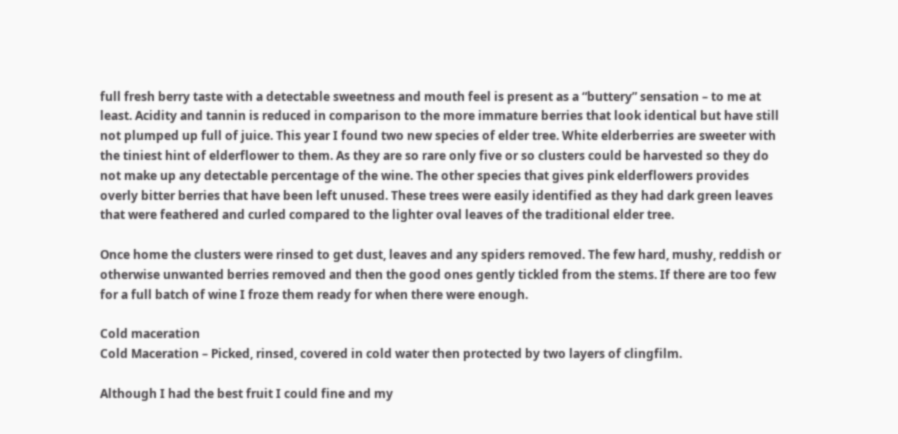full fresh berry taste with a detectable sweetness and mouth feel is present as a “buttery” sensation – to me at least. Acidity and tannin is reduced in comparison to the more immature berries that look identical but have still not plumped up full of juice. This year I found two new species of elder tree. White elderberries are sweeter with the tiniest hint of elderflower to them. As they are so rare only five or so clusters could be harvested so they do not make up any detectable percentage of the wine. The other species that gives pink elderflowers provides overly bitter berries that have been left unused. These trees were easily identified as they had dark green leaves that were feathered and curled compared to the lighter oval leaves of the traditional elder tree.

Once home the clusters were rinsed to get dust, leaves and any spiders removed. The few hard, mushy, reddish or otherwise unwanted berries removed and then the good ones gently tickled from the stems. If there are too few for a full batch of wine I froze them ready for when there were enough.

Cold maceration
Cold Maceration – Picked, rinsed, covered in cold water then protected by two layers of clingfilm.

Although I had the best fruit I could fine and my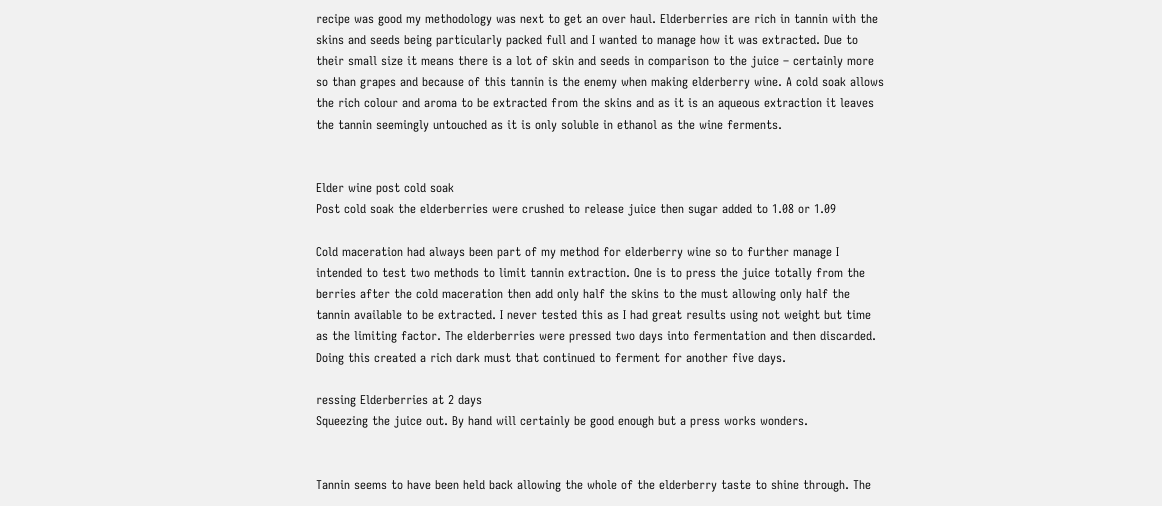recipe was good my methodology was next to get an over haul. Elderberries are rich in tannin with the skins and seeds being particularly packed full and I wanted to manage how it was extracted. Due to their small size it means there is a lot of skin and seeds in comparison to the juice – certainly more so than grapes and because of this tannin is the enemy when making elderberry wine. A cold soak allows the rich colour and aroma to be extracted from the skins and as it is an aqueous extraction it leaves the tannin seemingly untouched as it is only soluble in ethanol as the wine ferments.


Elder wine post cold soak
Post cold soak the elderberries were crushed to release juice then sugar added to 1.08 or 1.09

Cold maceration had always been part of my method for elderberry wine so to further manage I intended to test two methods to limit tannin extraction. One is to press the juice totally from the berries after the cold maceration then add only half the skins to the must allowing only half the tannin available to be extracted. I never tested this as I had great results using not weight but time as the limiting factor. The elderberries were pressed two days into fermentation and then discarded. Doing this created a rich dark must that continued to ferment for another five days.

ressing Elderberries at 2 days
Squeezing the juice out. By hand will certainly be good enough but a press works wonders.


Tannin seems to have been held back allowing the whole of the elderberry taste to shine through. The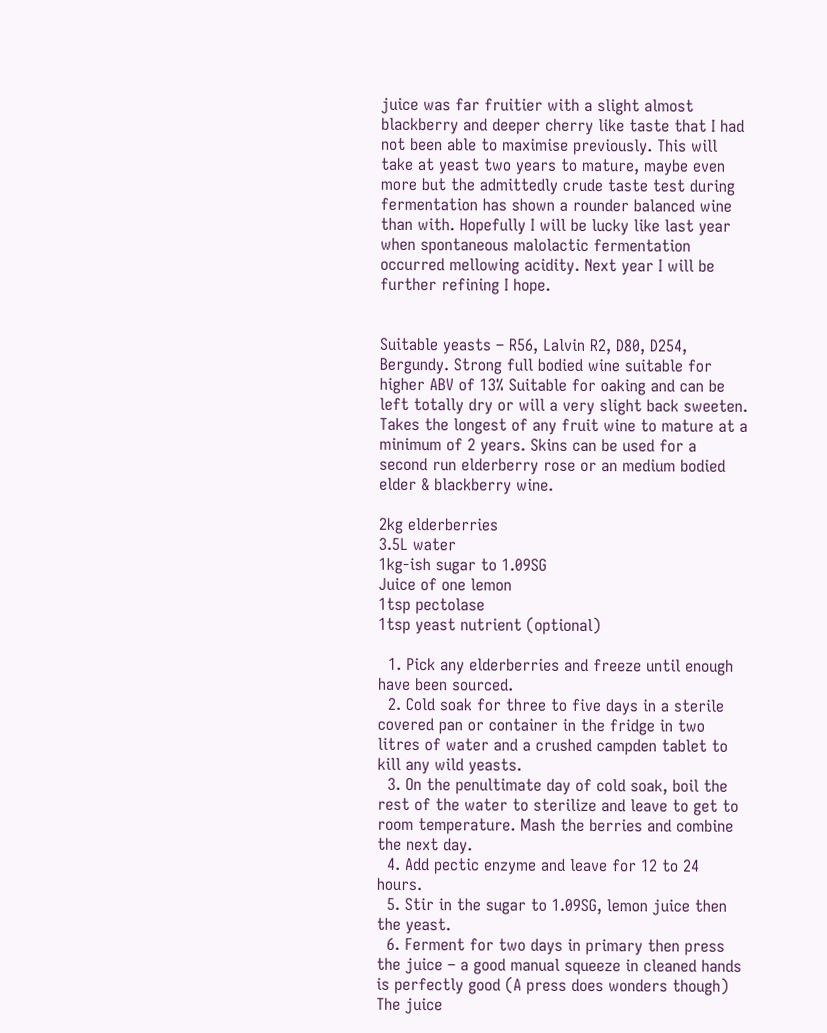juice was far fruitier with a slight almost blackberry and deeper cherry like taste that I had not been able to maximise previously. This will take at yeast two years to mature, maybe even more but the admittedly crude taste test during fermentation has shown a rounder balanced wine than with. Hopefully I will be lucky like last year when spontaneous malolactic fermentation occurred mellowing acidity. Next year I will be further refining I hope.


Suitable yeasts – R56, Lalvin R2, D80, D254, Bergundy. Strong full bodied wine suitable for higher ABV of 13% Suitable for oaking and can be left totally dry or will a very slight back sweeten. Takes the longest of any fruit wine to mature at a minimum of 2 years. Skins can be used for a second run elderberry rose or an medium bodied elder & blackberry wine.

2kg elderberries
3.5L water
1kg-ish sugar to 1.09SG
Juice of one lemon
1tsp pectolase
1tsp yeast nutrient (optional)

  1. Pick any elderberries and freeze until enough have been sourced.
  2. Cold soak for three to five days in a sterile covered pan or container in the fridge in two litres of water and a crushed campden tablet to kill any wild yeasts.
  3. On the penultimate day of cold soak, boil the rest of the water to sterilize and leave to get to room temperature. Mash the berries and combine the next day.
  4. Add pectic enzyme and leave for 12 to 24 hours.
  5. Stir in the sugar to 1.09SG, lemon juice then the yeast.
  6. Ferment for two days in primary then press the juice – a good manual squeeze in cleaned hands is perfectly good (A press does wonders though) The juice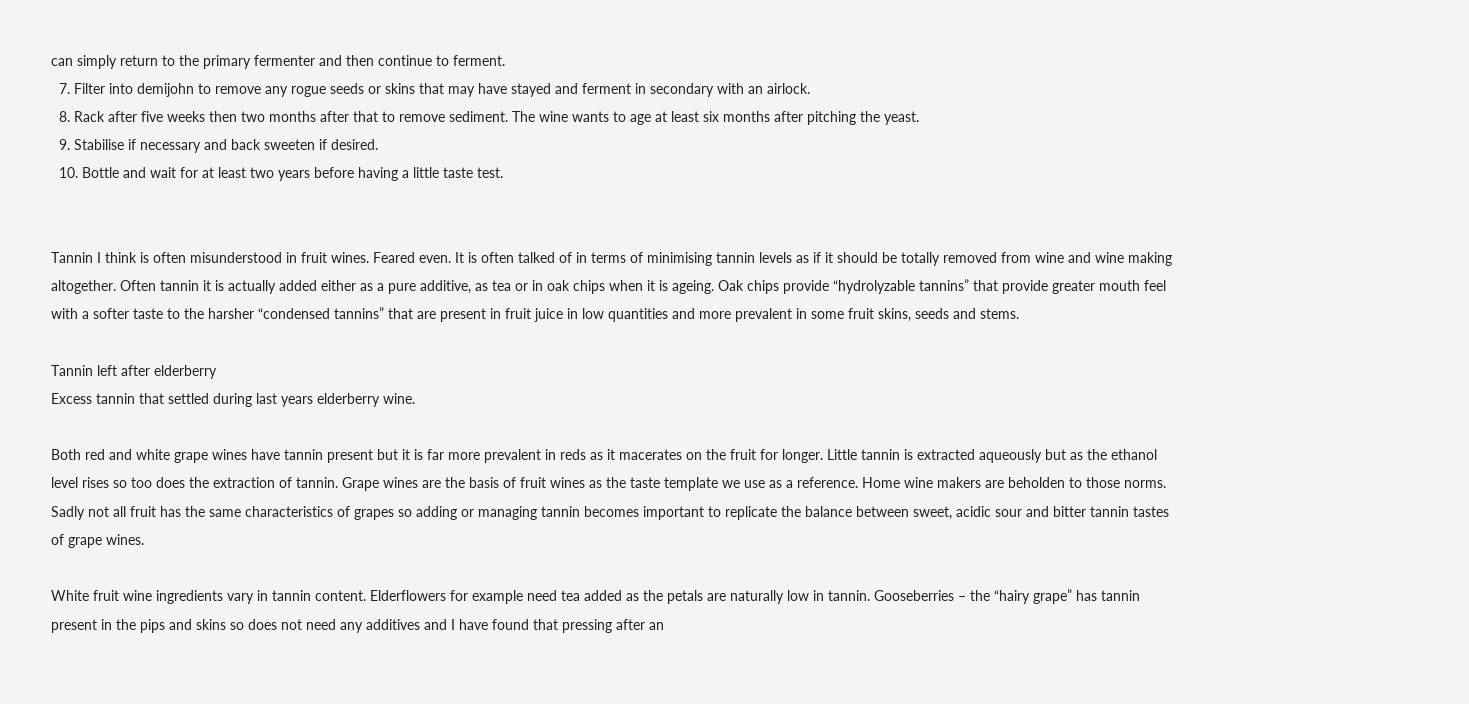can simply return to the primary fermenter and then continue to ferment.
  7. Filter into demijohn to remove any rogue seeds or skins that may have stayed and ferment in secondary with an airlock.
  8. Rack after five weeks then two months after that to remove sediment. The wine wants to age at least six months after pitching the yeast.
  9. Stabilise if necessary and back sweeten if desired.
  10. Bottle and wait for at least two years before having a little taste test.


Tannin I think is often misunderstood in fruit wines. Feared even. It is often talked of in terms of minimising tannin levels as if it should be totally removed from wine and wine making altogether. Often tannin it is actually added either as a pure additive, as tea or in oak chips when it is ageing. Oak chips provide “hydrolyzable tannins” that provide greater mouth feel with a softer taste to the harsher “condensed tannins” that are present in fruit juice in low quantities and more prevalent in some fruit skins, seeds and stems.

Tannin left after elderberry
Excess tannin that settled during last years elderberry wine.

Both red and white grape wines have tannin present but it is far more prevalent in reds as it macerates on the fruit for longer. Little tannin is extracted aqueously but as the ethanol level rises so too does the extraction of tannin. Grape wines are the basis of fruit wines as the taste template we use as a reference. Home wine makers are beholden to those norms. Sadly not all fruit has the same characteristics of grapes so adding or managing tannin becomes important to replicate the balance between sweet, acidic sour and bitter tannin tastes of grape wines.

White fruit wine ingredients vary in tannin content. Elderflowers for example need tea added as the petals are naturally low in tannin. Gooseberries – the “hairy grape” has tannin present in the pips and skins so does not need any additives and I have found that pressing after an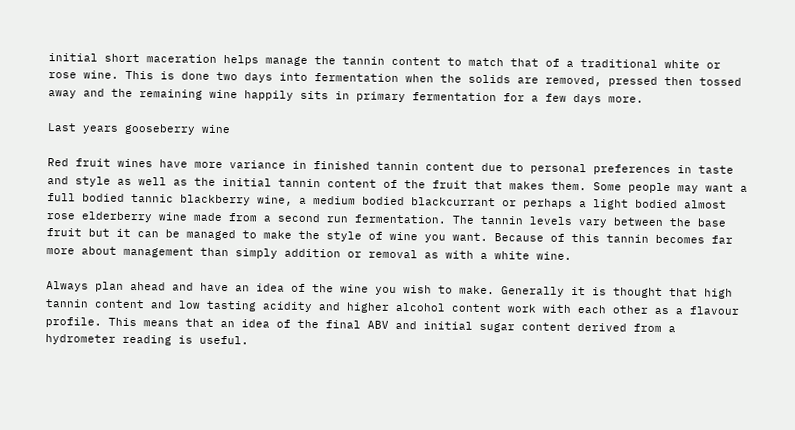initial short maceration helps manage the tannin content to match that of a traditional white or rose wine. This is done two days into fermentation when the solids are removed, pressed then tossed away and the remaining wine happily sits in primary fermentation for a few days more.

Last years gooseberry wine

Red fruit wines have more variance in finished tannin content due to personal preferences in taste and style as well as the initial tannin content of the fruit that makes them. Some people may want a full bodied tannic blackberry wine, a medium bodied blackcurrant or perhaps a light bodied almost rose elderberry wine made from a second run fermentation. The tannin levels vary between the base fruit but it can be managed to make the style of wine you want. Because of this tannin becomes far more about management than simply addition or removal as with a white wine.

Always plan ahead and have an idea of the wine you wish to make. Generally it is thought that high tannin content and low tasting acidity and higher alcohol content work with each other as a flavour profile. This means that an idea of the final ABV and initial sugar content derived from a hydrometer reading is useful.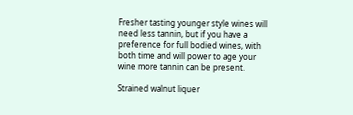Fresher tasting younger style wines will need less tannin, but if you have a preference for full bodied wines, with both time and will power to age your wine more tannin can be present.

Strained walnut liquer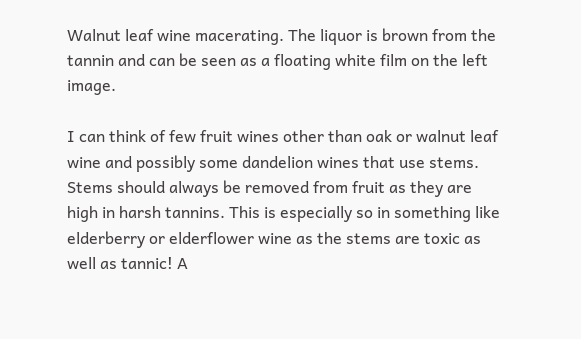Walnut leaf wine macerating. The liquor is brown from the tannin and can be seen as a floating white film on the left image.

I can think of few fruit wines other than oak or walnut leaf wine and possibly some dandelion wines that use stems. Stems should always be removed from fruit as they are high in harsh tannins. This is especially so in something like elderberry or elderflower wine as the stems are toxic as well as tannic! A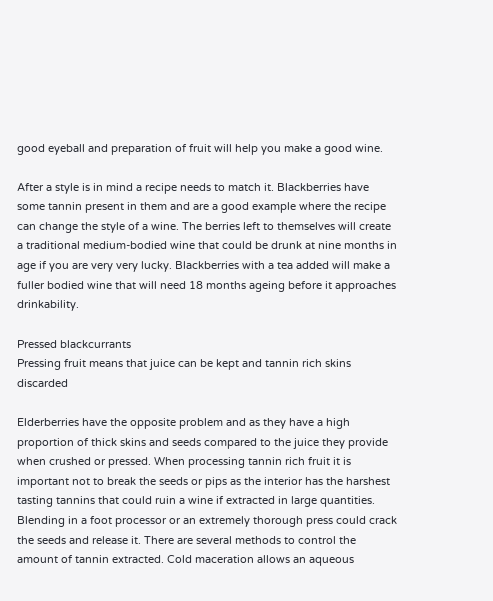good eyeball and preparation of fruit will help you make a good wine.

After a style is in mind a recipe needs to match it. Blackberries have some tannin present in them and are a good example where the recipe can change the style of a wine. The berries left to themselves will create a traditional medium-bodied wine that could be drunk at nine months in age if you are very very lucky. Blackberries with a tea added will make a fuller bodied wine that will need 18 months ageing before it approaches drinkability.

Pressed blackcurrants
Pressing fruit means that juice can be kept and tannin rich skins discarded

Elderberries have the opposite problem and as they have a high proportion of thick skins and seeds compared to the juice they provide when crushed or pressed. When processing tannin rich fruit it is important not to break the seeds or pips as the interior has the harshest tasting tannins that could ruin a wine if extracted in large quantities. Blending in a foot processor or an extremely thorough press could crack the seeds and release it. There are several methods to control the amount of tannin extracted. Cold maceration allows an aqueous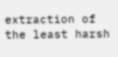extraction of the least harsh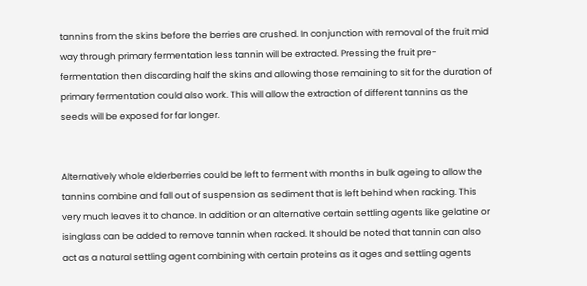tannins from the skins before the berries are crushed. In conjunction with removal of the fruit mid way through primary fermentation less tannin will be extracted. Pressing the fruit pre-fermentation then discarding half the skins and allowing those remaining to sit for the duration of primary fermentation could also work. This will allow the extraction of different tannins as the seeds will be exposed for far longer.


Alternatively whole elderberries could be left to ferment with months in bulk ageing to allow the tannins combine and fall out of suspension as sediment that is left behind when racking. This very much leaves it to chance. In addition or an alternative certain settling agents like gelatine or isinglass can be added to remove tannin when racked. It should be noted that tannin can also act as a natural settling agent combining with certain proteins as it ages and settling agents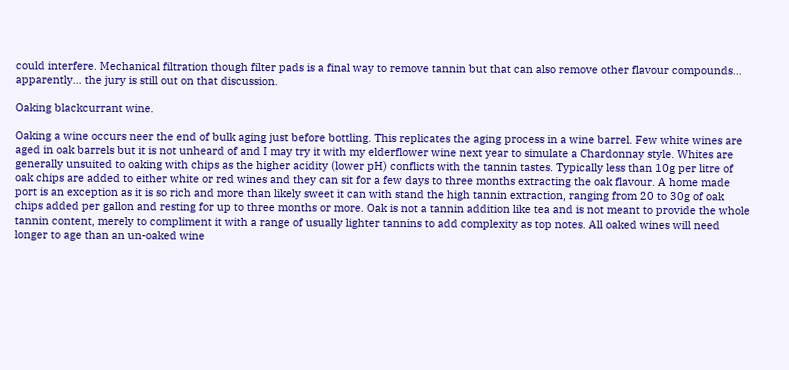could interfere. Mechanical filtration though filter pads is a final way to remove tannin but that can also remove other flavour compounds… apparently… the jury is still out on that discussion.

Oaking blackcurrant wine.

Oaking a wine occurs neer the end of bulk aging just before bottling. This replicates the aging process in a wine barrel. Few white wines are aged in oak barrels but it is not unheard of and I may try it with my elderflower wine next year to simulate a Chardonnay style. Whites are generally unsuited to oaking with chips as the higher acidity (lower pH) conflicts with the tannin tastes. Typically less than 10g per litre of oak chips are added to either white or red wines and they can sit for a few days to three months extracting the oak flavour. A home made port is an exception as it is so rich and more than likely sweet it can with stand the high tannin extraction, ranging from 20 to 30g of oak chips added per gallon and resting for up to three months or more. Oak is not a tannin addition like tea and is not meant to provide the whole tannin content, merely to compliment it with a range of usually lighter tannins to add complexity as top notes. All oaked wines will need longer to age than an un-oaked wine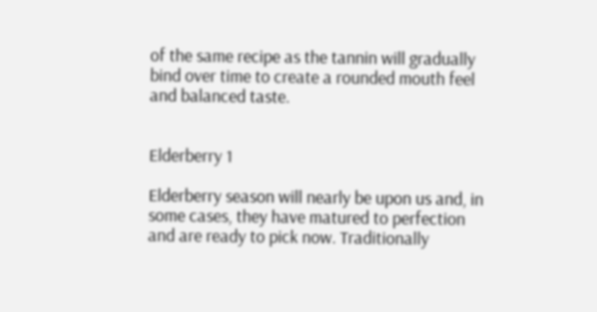of the same recipe as the tannin will gradually bind over time to create a rounded mouth feel and balanced taste.


Elderberry 1

Elderberry season will nearly be upon us and, in some cases, they have matured to perfection and are ready to pick now. Traditionally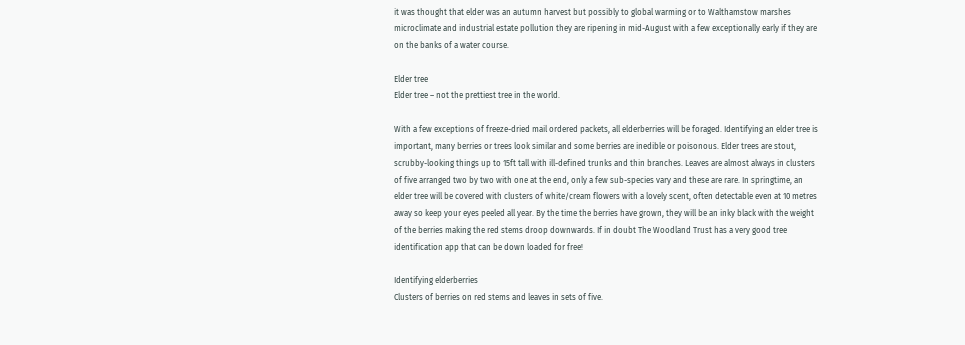it was thought that elder was an autumn harvest but possibly to global warming or to Walthamstow marshes microclimate and industrial estate pollution they are ripening in mid-August with a few exceptionally early if they are on the banks of a water course.

Elder tree
Elder tree – not the prettiest tree in the world.

With a few exceptions of freeze-dried mail ordered packets, all elderberries will be foraged. Identifying an elder tree is important, many berries or trees look similar and some berries are inedible or poisonous. Elder trees are stout, scrubby-looking things up to 15ft tall with ill-defined trunks and thin branches. Leaves are almost always in clusters of five arranged two by two with one at the end, only a few sub-species vary and these are rare. In springtime, an elder tree will be covered with clusters of white/cream flowers with a lovely scent, often detectable even at 10 metres away so keep your eyes peeled all year. By the time the berries have grown, they will be an inky black with the weight of the berries making the red stems droop downwards. If in doubt The Woodland Trust has a very good tree identification app that can be down loaded for free!

Identifying elderberries
Clusters of berries on red stems and leaves in sets of five.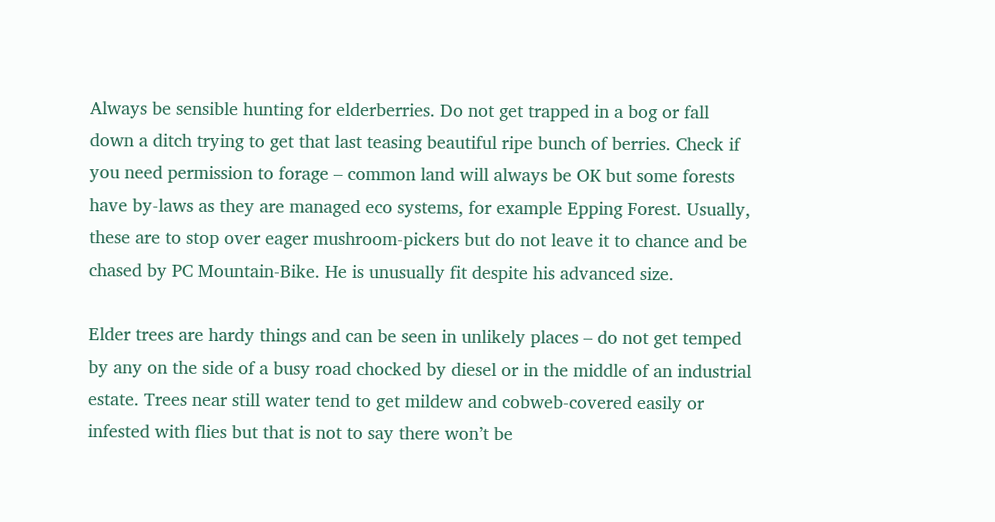Always be sensible hunting for elderberries. Do not get trapped in a bog or fall down a ditch trying to get that last teasing beautiful ripe bunch of berries. Check if you need permission to forage – common land will always be OK but some forests have by-laws as they are managed eco systems, for example Epping Forest. Usually, these are to stop over eager mushroom-pickers but do not leave it to chance and be chased by PC Mountain-Bike. He is unusually fit despite his advanced size.

Elder trees are hardy things and can be seen in unlikely places – do not get temped by any on the side of a busy road chocked by diesel or in the middle of an industrial estate. Trees near still water tend to get mildew and cobweb-covered easily or infested with flies but that is not to say there won’t be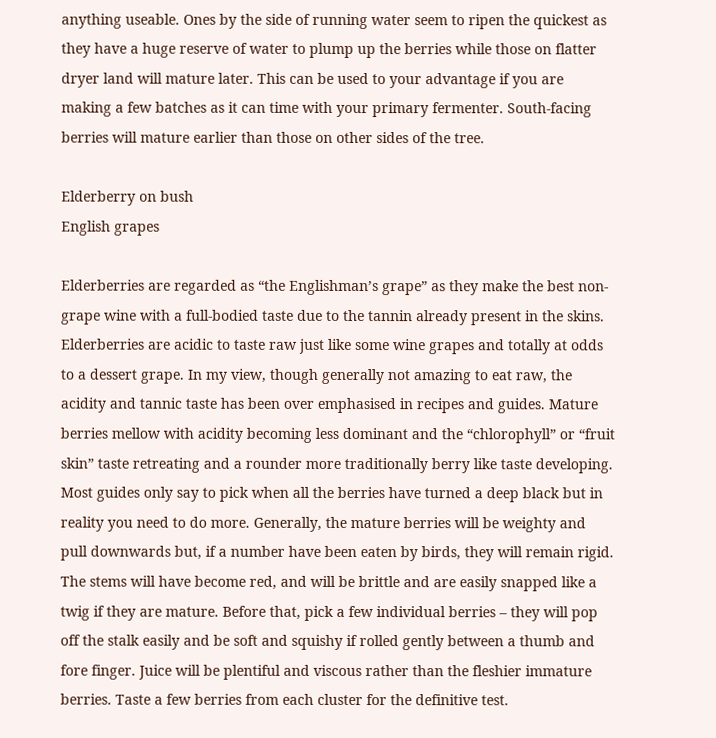anything useable. Ones by the side of running water seem to ripen the quickest as they have a huge reserve of water to plump up the berries while those on flatter dryer land will mature later. This can be used to your advantage if you are making a few batches as it can time with your primary fermenter. South-facing berries will mature earlier than those on other sides of the tree.

Elderberry on bush
English grapes

Elderberries are regarded as “the Englishman’s grape” as they make the best non-grape wine with a full-bodied taste due to the tannin already present in the skins. Elderberries are acidic to taste raw just like some wine grapes and totally at odds to a dessert grape. In my view, though generally not amazing to eat raw, the acidity and tannic taste has been over emphasised in recipes and guides. Mature berries mellow with acidity becoming less dominant and the “chlorophyll” or “fruit skin” taste retreating and a rounder more traditionally berry like taste developing. Most guides only say to pick when all the berries have turned a deep black but in reality you need to do more. Generally, the mature berries will be weighty and pull downwards but, if a number have been eaten by birds, they will remain rigid. The stems will have become red, and will be brittle and are easily snapped like a twig if they are mature. Before that, pick a few individual berries – they will pop off the stalk easily and be soft and squishy if rolled gently between a thumb and fore finger. Juice will be plentiful and viscous rather than the fleshier immature berries. Taste a few berries from each cluster for the definitive test.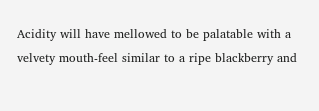Acidity will have mellowed to be palatable with a velvety mouth-feel similar to a ripe blackberry and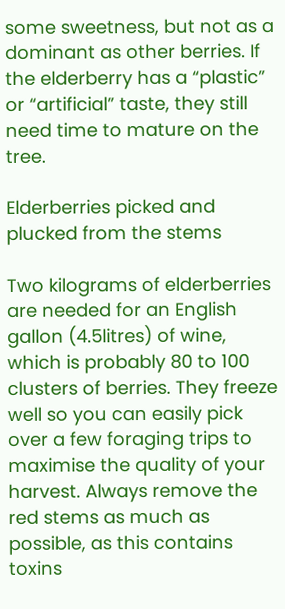some sweetness, but not as a dominant as other berries. If the elderberry has a “plastic” or “artificial” taste, they still need time to mature on the tree.

Elderberries picked and plucked from the stems

Two kilograms of elderberries are needed for an English gallon (4.5litres) of wine, which is probably 80 to 100 clusters of berries. They freeze well so you can easily pick over a few foraging trips to maximise the quality of your harvest. Always remove the red stems as much as possible, as this contains toxins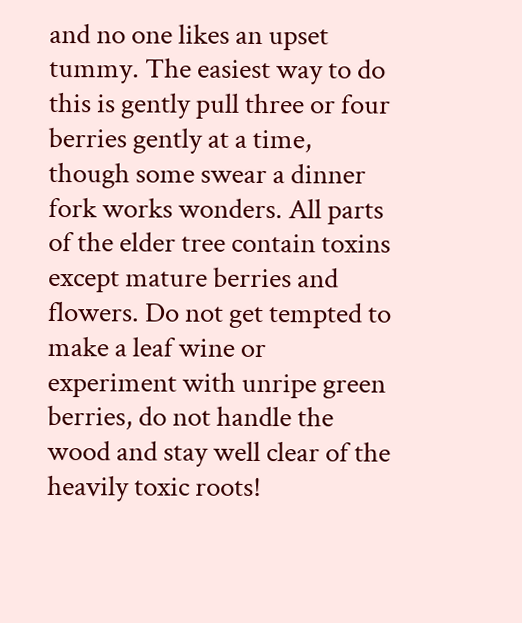and no one likes an upset tummy. The easiest way to do this is gently pull three or four berries gently at a time, though some swear a dinner fork works wonders. All parts of the elder tree contain toxins except mature berries and flowers. Do not get tempted to make a leaf wine or experiment with unripe green berries, do not handle the wood and stay well clear of the heavily toxic roots!